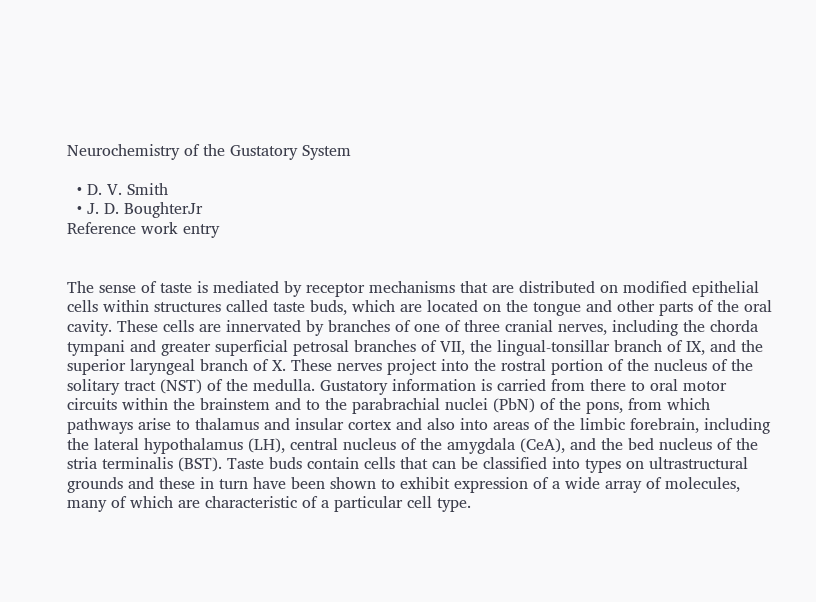Neurochemistry of the Gustatory System

  • D. V. Smith
  • J. D. BoughterJr
Reference work entry


The sense of taste is mediated by receptor mechanisms that are distributed on modified epithelial cells within structures called taste buds, which are located on the tongue and other parts of the oral cavity. These cells are innervated by branches of one of three cranial nerves, including the chorda tympani and greater superficial petrosal branches of VII, the lingual-tonsillar branch of IX, and the superior laryngeal branch of X. These nerves project into the rostral portion of the nucleus of the solitary tract (NST) of the medulla. Gustatory information is carried from there to oral motor circuits within the brainstem and to the parabrachial nuclei (PbN) of the pons, from which pathways arise to thalamus and insular cortex and also into areas of the limbic forebrain, including the lateral hypothalamus (LH), central nucleus of the amygdala (CeA), and the bed nucleus of the stria terminalis (BST). Taste buds contain cells that can be classified into types on ultrastructural grounds and these in turn have been shown to exhibit expression of a wide array of molecules, many of which are characteristic of a particular cell type.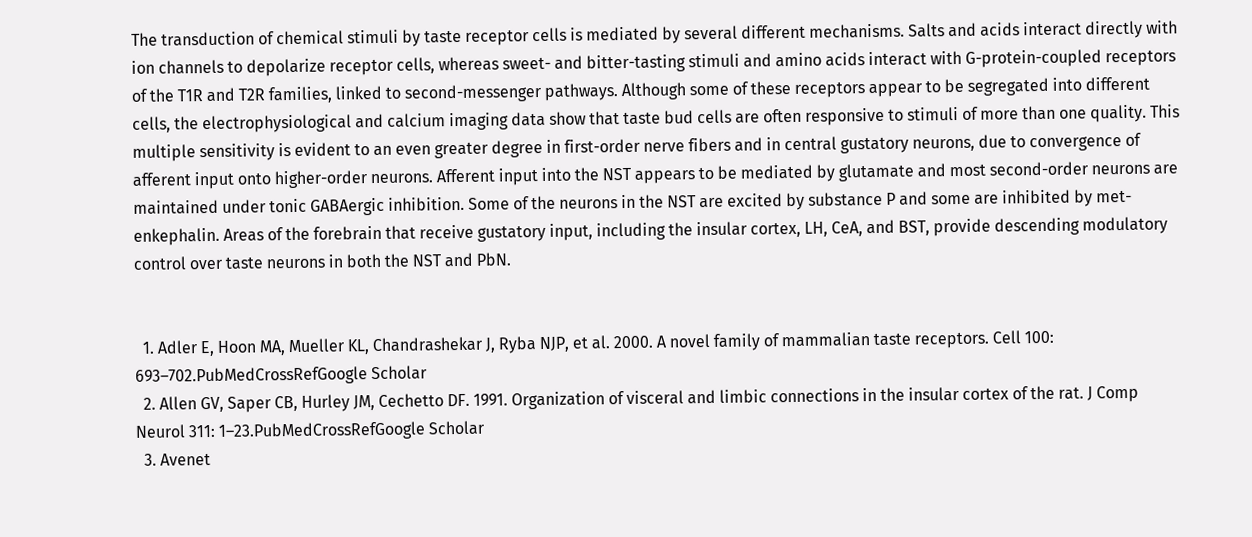The transduction of chemical stimuli by taste receptor cells is mediated by several different mechanisms. Salts and acids interact directly with ion channels to depolarize receptor cells, whereas sweet- and bitter-tasting stimuli and amino acids interact with G-protein-coupled receptors of the T1R and T2R families, linked to second-messenger pathways. Although some of these receptors appear to be segregated into different cells, the electrophysiological and calcium imaging data show that taste bud cells are often responsive to stimuli of more than one quality. This multiple sensitivity is evident to an even greater degree in first-order nerve fibers and in central gustatory neurons, due to convergence of afferent input onto higher-order neurons. Afferent input into the NST appears to be mediated by glutamate and most second-order neurons are maintained under tonic GABAergic inhibition. Some of the neurons in the NST are excited by substance P and some are inhibited by met-enkephalin. Areas of the forebrain that receive gustatory input, including the insular cortex, LH, CeA, and BST, provide descending modulatory control over taste neurons in both the NST and PbN.


  1. Adler E, Hoon MA, Mueller KL, Chandrashekar J, Ryba NJP, et al. 2000. A novel family of mammalian taste receptors. Cell 100: 693–702.PubMedCrossRefGoogle Scholar
  2. Allen GV, Saper CB, Hurley JM, Cechetto DF. 1991. Organization of visceral and limbic connections in the insular cortex of the rat. J Comp Neurol 311: 1–23.PubMedCrossRefGoogle Scholar
  3. Avenet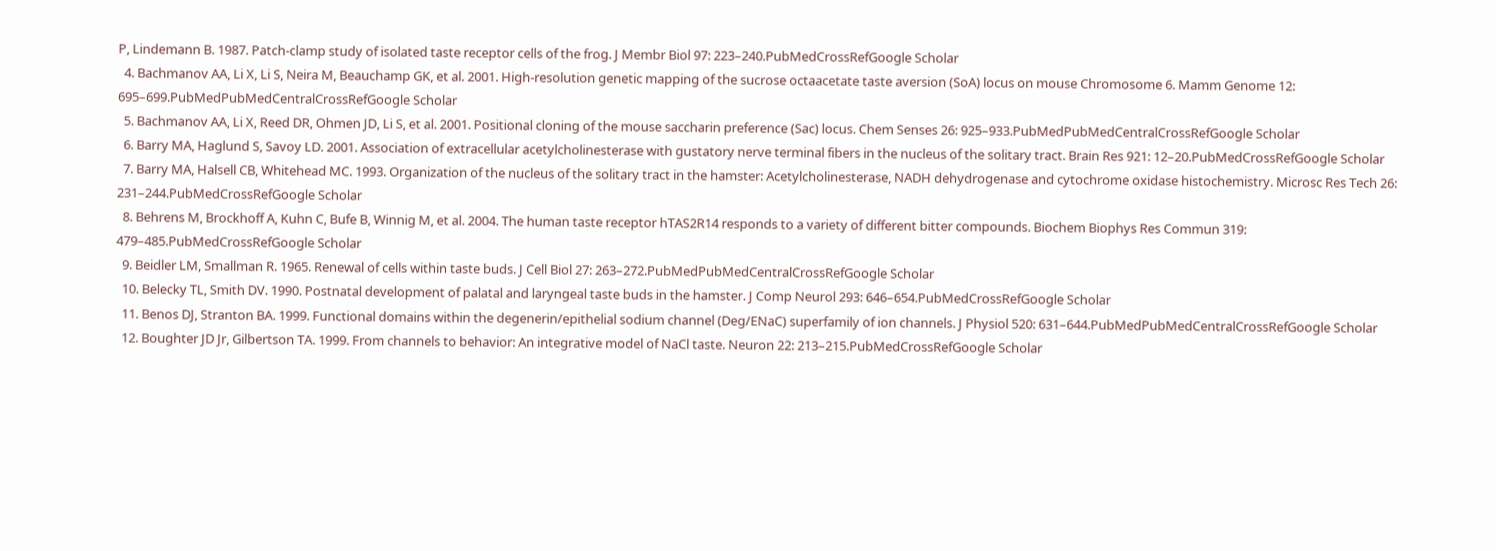P, Lindemann B. 1987. Patch-clamp study of isolated taste receptor cells of the frog. J Membr Biol 97: 223–240.PubMedCrossRefGoogle Scholar
  4. Bachmanov AA, Li X, Li S, Neira M, Beauchamp GK, et al. 2001. High-resolution genetic mapping of the sucrose octaacetate taste aversion (SoA) locus on mouse Chromosome 6. Mamm Genome 12: 695–699.PubMedPubMedCentralCrossRefGoogle Scholar
  5. Bachmanov AA, Li X, Reed DR, Ohmen JD, Li S, et al. 2001. Positional cloning of the mouse saccharin preference (Sac) locus. Chem Senses 26: 925–933.PubMedPubMedCentralCrossRefGoogle Scholar
  6. Barry MA, Haglund S, Savoy LD. 2001. Association of extracellular acetylcholinesterase with gustatory nerve terminal fibers in the nucleus of the solitary tract. Brain Res 921: 12–20.PubMedCrossRefGoogle Scholar
  7. Barry MA, Halsell CB, Whitehead MC. 1993. Organization of the nucleus of the solitary tract in the hamster: Acetylcholinesterase, NADH dehydrogenase and cytochrome oxidase histochemistry. Microsc Res Tech 26: 231–244.PubMedCrossRefGoogle Scholar
  8. Behrens M, Brockhoff A, Kuhn C, Bufe B, Winnig M, et al. 2004. The human taste receptor hTAS2R14 responds to a variety of different bitter compounds. Biochem Biophys Res Commun 319: 479–485.PubMedCrossRefGoogle Scholar
  9. Beidler LM, Smallman R. 1965. Renewal of cells within taste buds. J Cell Biol 27: 263–272.PubMedPubMedCentralCrossRefGoogle Scholar
  10. Belecky TL, Smith DV. 1990. Postnatal development of palatal and laryngeal taste buds in the hamster. J Comp Neurol 293: 646–654.PubMedCrossRefGoogle Scholar
  11. Benos DJ, Stranton BA. 1999. Functional domains within the degenerin/epithelial sodium channel (Deg/ENaC) superfamily of ion channels. J Physiol 520: 631–644.PubMedPubMedCentralCrossRefGoogle Scholar
  12. Boughter JD Jr, Gilbertson TA. 1999. From channels to behavior: An integrative model of NaCl taste. Neuron 22: 213–215.PubMedCrossRefGoogle Scholar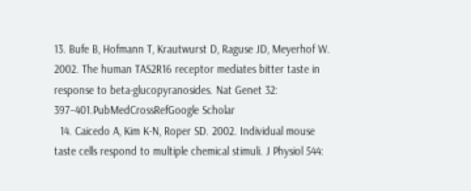13. Bufe B, Hofmann T, Krautwurst D, Raguse JD, Meyerhof W. 2002. The human TAS2R16 receptor mediates bitter taste in response to beta-glucopyranosides. Nat Genet 32: 397–401.PubMedCrossRefGoogle Scholar
  14. Caicedo A, Kim K-N, Roper SD. 2002. Individual mouse taste cells respond to multiple chemical stimuli. J Physiol 544: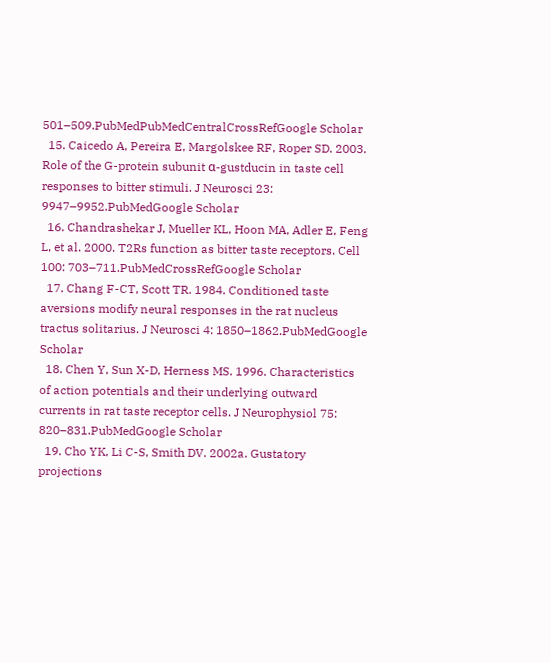501–509.PubMedPubMedCentralCrossRefGoogle Scholar
  15. Caicedo A, Pereira E, Margolskee RF, Roper SD. 2003. Role of the G-protein subunit α-gustducin in taste cell responses to bitter stimuli. J Neurosci 23: 9947–9952.PubMedGoogle Scholar
  16. Chandrashekar J, Mueller KL, Hoon MA, Adler E, Feng L, et al. 2000. T2Rs function as bitter taste receptors. Cell 100: 703–711.PubMedCrossRefGoogle Scholar
  17. Chang F-CT, Scott TR. 1984. Conditioned taste aversions modify neural responses in the rat nucleus tractus solitarius. J Neurosci 4: 1850–1862.PubMedGoogle Scholar
  18. Chen Y, Sun X-D, Herness MS. 1996. Characteristics of action potentials and their underlying outward currents in rat taste receptor cells. J Neurophysiol 75: 820–831.PubMedGoogle Scholar
  19. Cho YK, Li C-S, Smith DV. 2002a. Gustatory projections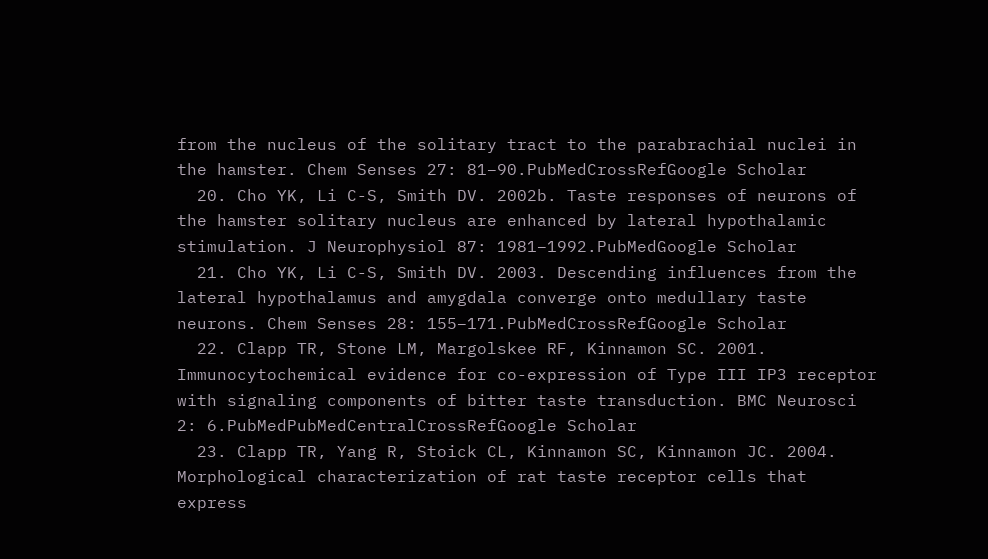from the nucleus of the solitary tract to the parabrachial nuclei in the hamster. Chem Senses 27: 81–90.PubMedCrossRefGoogle Scholar
  20. Cho YK, Li C-S, Smith DV. 2002b. Taste responses of neurons of the hamster solitary nucleus are enhanced by lateral hypothalamic stimulation. J Neurophysiol 87: 1981–1992.PubMedGoogle Scholar
  21. Cho YK, Li C-S, Smith DV. 2003. Descending influences from the lateral hypothalamus and amygdala converge onto medullary taste neurons. Chem Senses 28: 155–171.PubMedCrossRefGoogle Scholar
  22. Clapp TR, Stone LM, Margolskee RF, Kinnamon SC. 2001. Immunocytochemical evidence for co-expression of Type III IP3 receptor with signaling components of bitter taste transduction. BMC Neurosci 2: 6.PubMedPubMedCentralCrossRefGoogle Scholar
  23. Clapp TR, Yang R, Stoick CL, Kinnamon SC, Kinnamon JC. 2004. Morphological characterization of rat taste receptor cells that express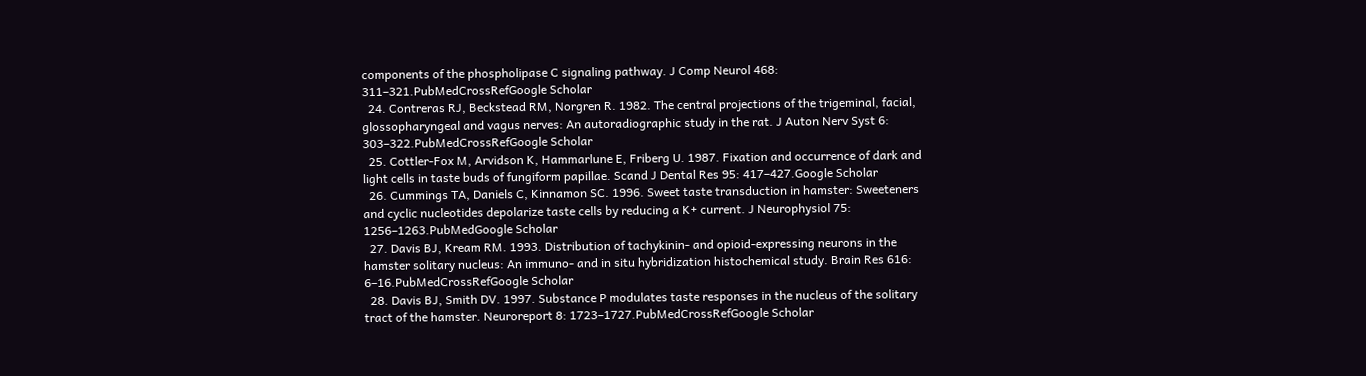components of the phospholipase C signaling pathway. J Comp Neurol 468: 311–321.PubMedCrossRefGoogle Scholar
  24. Contreras RJ, Beckstead RM, Norgren R. 1982. The central projections of the trigeminal, facial, glossopharyngeal and vagus nerves: An autoradiographic study in the rat. J Auton Nerv Syst 6: 303–322.PubMedCrossRefGoogle Scholar
  25. Cottler-Fox M, Arvidson K, Hammarlune E, Friberg U. 1987. Fixation and occurrence of dark and light cells in taste buds of fungiform papillae. Scand J Dental Res 95: 417–427.Google Scholar
  26. Cummings TA, Daniels C, Kinnamon SC. 1996. Sweet taste transduction in hamster: Sweeteners and cyclic nucleotides depolarize taste cells by reducing a K+ current. J Neurophysiol 75: 1256–1263.PubMedGoogle Scholar
  27. Davis BJ, Kream RM. 1993. Distribution of tachykinin- and opioid-expressing neurons in the hamster solitary nucleus: An immuno- and in situ hybridization histochemical study. Brain Res 616: 6–16.PubMedCrossRefGoogle Scholar
  28. Davis BJ, Smith DV. 1997. Substance P modulates taste responses in the nucleus of the solitary tract of the hamster. Neuroreport 8: 1723–1727.PubMedCrossRefGoogle Scholar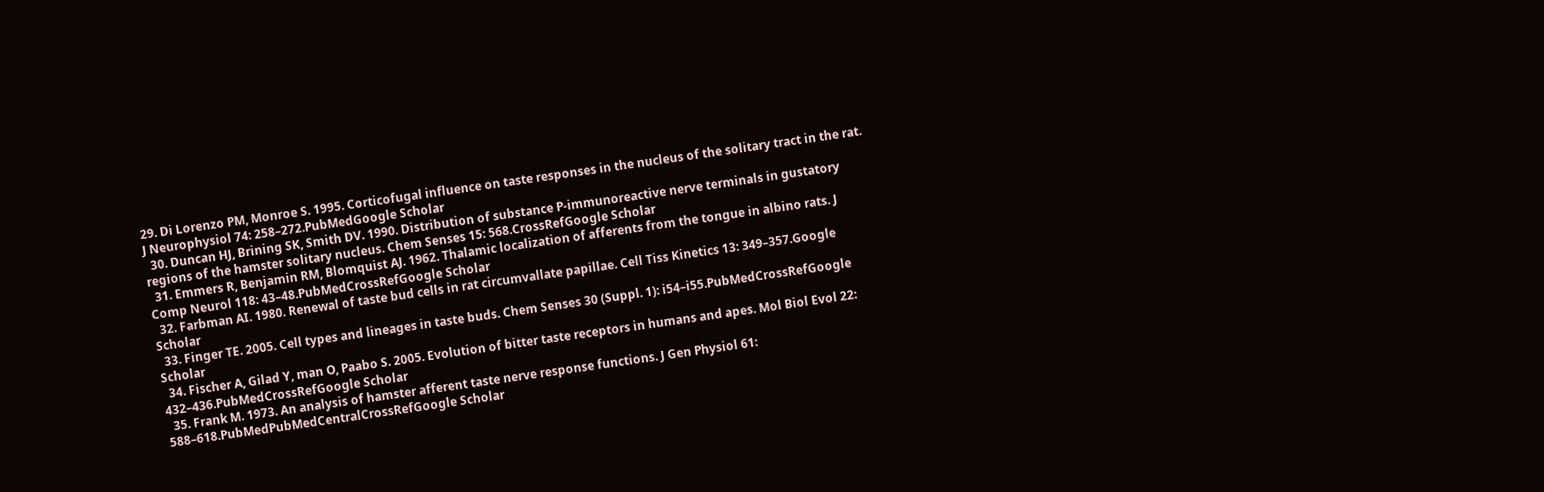29. Di Lorenzo PM, Monroe S. 1995. Corticofugal influence on taste responses in the nucleus of the solitary tract in the rat. J Neurophysiol 74: 258–272.PubMedGoogle Scholar
  30. Duncan HJ, Brining SK, Smith DV. 1990. Distribution of substance P-immunoreactive nerve terminals in gustatory regions of the hamster solitary nucleus. Chem Senses 15: 568.CrossRefGoogle Scholar
  31. Emmers R, Benjamin RM, Blomquist AJ. 1962. Thalamic localization of afferents from the tongue in albino rats. J Comp Neurol 118: 43–48.PubMedCrossRefGoogle Scholar
  32. Farbman AI. 1980. Renewal of taste bud cells in rat circumvallate papillae. Cell Tiss Kinetics 13: 349–357.Google Scholar
  33. Finger TE. 2005. Cell types and lineages in taste buds. Chem Senses 30 (Suppl. 1): i54–i55.PubMedCrossRefGoogle Scholar
  34. Fischer A, Gilad Y, man O, Paabo S. 2005. Evolution of bitter taste receptors in humans and apes. Mol Biol Evol 22: 432–436.PubMedCrossRefGoogle Scholar
  35. Frank M. 1973. An analysis of hamster afferent taste nerve response functions. J Gen Physiol 61: 588–618.PubMedPubMedCentralCrossRefGoogle Scholar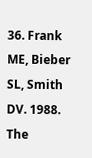36. Frank ME, Bieber SL, Smith DV. 1988. The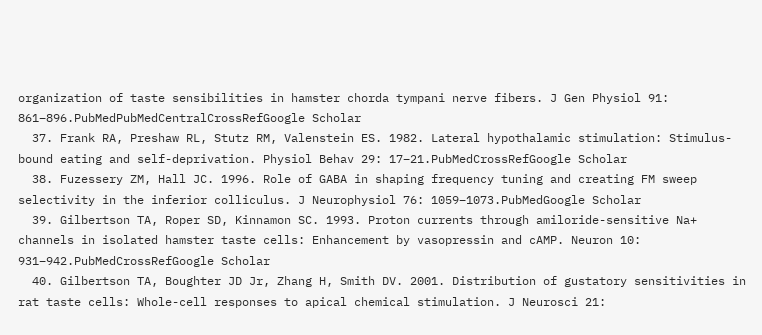organization of taste sensibilities in hamster chorda tympani nerve fibers. J Gen Physiol 91: 861–896.PubMedPubMedCentralCrossRefGoogle Scholar
  37. Frank RA, Preshaw RL, Stutz RM, Valenstein ES. 1982. Lateral hypothalamic stimulation: Stimulus-bound eating and self-deprivation. Physiol Behav 29: 17–21.PubMedCrossRefGoogle Scholar
  38. Fuzessery ZM, Hall JC. 1996. Role of GABA in shaping frequency tuning and creating FM sweep selectivity in the inferior colliculus. J Neurophysiol 76: 1059–1073.PubMedGoogle Scholar
  39. Gilbertson TA, Roper SD, Kinnamon SC. 1993. Proton currents through amiloride-sensitive Na+ channels in isolated hamster taste cells: Enhancement by vasopressin and cAMP. Neuron 10: 931–942.PubMedCrossRefGoogle Scholar
  40. Gilbertson TA, Boughter JD Jr, Zhang H, Smith DV. 2001. Distribution of gustatory sensitivities in rat taste cells: Whole-cell responses to apical chemical stimulation. J Neurosci 21: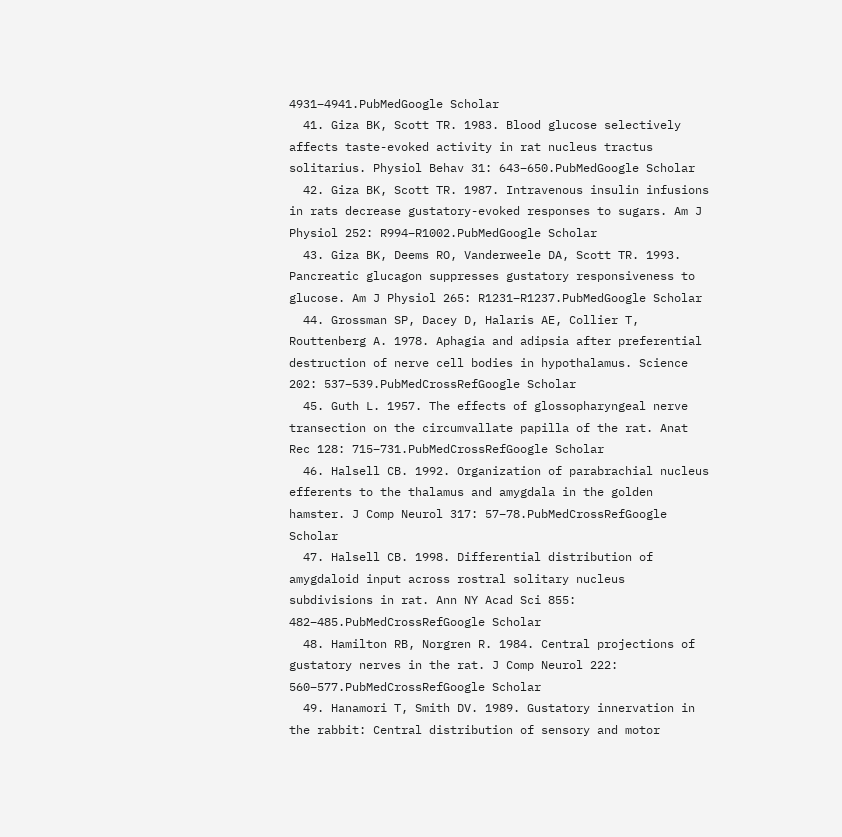4931–4941.PubMedGoogle Scholar
  41. Giza BK, Scott TR. 1983. Blood glucose selectively affects taste-evoked activity in rat nucleus tractus solitarius. Physiol Behav 31: 643–650.PubMedGoogle Scholar
  42. Giza BK, Scott TR. 1987. Intravenous insulin infusions in rats decrease gustatory-evoked responses to sugars. Am J Physiol 252: R994–R1002.PubMedGoogle Scholar
  43. Giza BK, Deems RO, Vanderweele DA, Scott TR. 1993. Pancreatic glucagon suppresses gustatory responsiveness to glucose. Am J Physiol 265: R1231–R1237.PubMedGoogle Scholar
  44. Grossman SP, Dacey D, Halaris AE, Collier T, Routtenberg A. 1978. Aphagia and adipsia after preferential destruction of nerve cell bodies in hypothalamus. Science 202: 537–539.PubMedCrossRefGoogle Scholar
  45. Guth L. 1957. The effects of glossopharyngeal nerve transection on the circumvallate papilla of the rat. Anat Rec 128: 715–731.PubMedCrossRefGoogle Scholar
  46. Halsell CB. 1992. Organization of parabrachial nucleus efferents to the thalamus and amygdala in the golden hamster. J Comp Neurol 317: 57–78.PubMedCrossRefGoogle Scholar
  47. Halsell CB. 1998. Differential distribution of amygdaloid input across rostral solitary nucleus subdivisions in rat. Ann NY Acad Sci 855: 482–485.PubMedCrossRefGoogle Scholar
  48. Hamilton RB, Norgren R. 1984. Central projections of gustatory nerves in the rat. J Comp Neurol 222: 560–577.PubMedCrossRefGoogle Scholar
  49. Hanamori T, Smith DV. 1989. Gustatory innervation in the rabbit: Central distribution of sensory and motor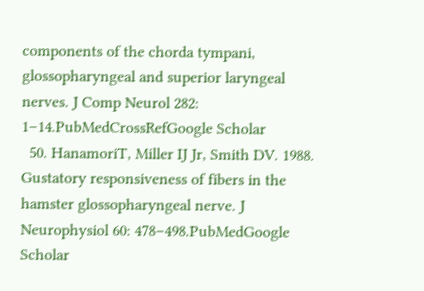components of the chorda tympani, glossopharyngeal and superior laryngeal nerves. J Comp Neurol 282: 1–14.PubMedCrossRefGoogle Scholar
  50. HanamoriT, Miller IJ Jr, Smith DV. 1988. Gustatory responsiveness of fibers in the hamster glossopharyngeal nerve. J Neurophysiol 60: 478–498.PubMedGoogle Scholar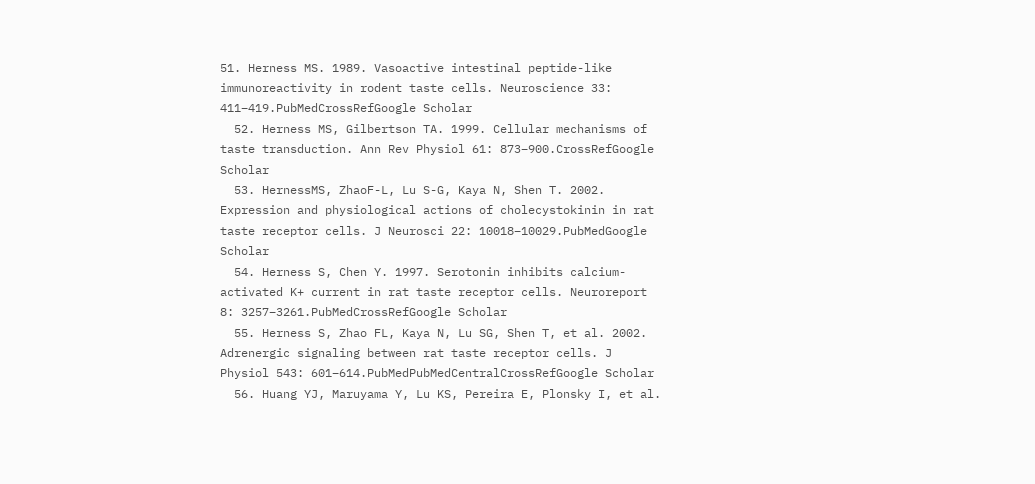51. Herness MS. 1989. Vasoactive intestinal peptide-like immunoreactivity in rodent taste cells. Neuroscience 33: 411–419.PubMedCrossRefGoogle Scholar
  52. Herness MS, Gilbertson TA. 1999. Cellular mechanisms of taste transduction. Ann Rev Physiol 61: 873–900.CrossRefGoogle Scholar
  53. HernessMS, ZhaoF-L, Lu S-G, Kaya N, Shen T. 2002. Expression and physiological actions of cholecystokinin in rat taste receptor cells. J Neurosci 22: 10018–10029.PubMedGoogle Scholar
  54. Herness S, Chen Y. 1997. Serotonin inhibits calcium-activated K+ current in rat taste receptor cells. Neuroreport 8: 3257–3261.PubMedCrossRefGoogle Scholar
  55. Herness S, Zhao FL, Kaya N, Lu SG, Shen T, et al. 2002. Adrenergic signaling between rat taste receptor cells. J Physiol 543: 601–614.PubMedPubMedCentralCrossRefGoogle Scholar
  56. Huang YJ, Maruyama Y, Lu KS, Pereira E, Plonsky I, et al.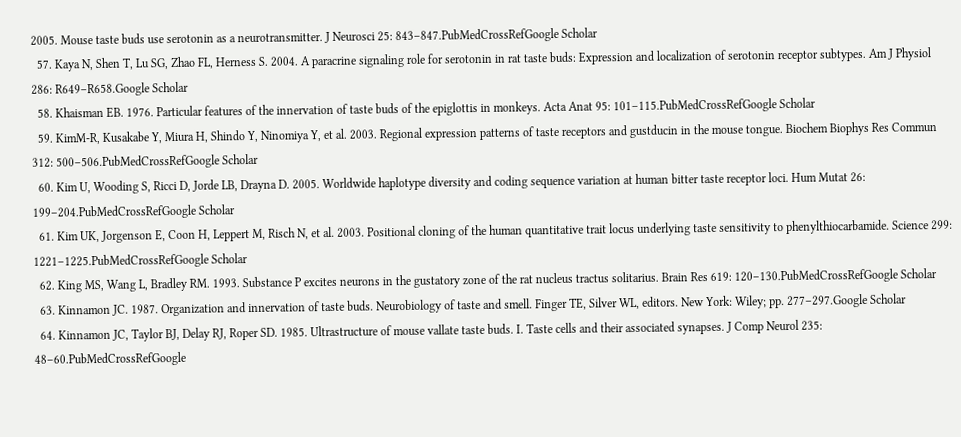2005. Mouse taste buds use serotonin as a neurotransmitter. J Neurosci 25: 843–847.PubMedCrossRefGoogle Scholar
  57. Kaya N, Shen T, Lu SG, Zhao FL, Herness S. 2004. A paracrine signaling role for serotonin in rat taste buds: Expression and localization of serotonin receptor subtypes. Am J Physiol 286: R649–R658.Google Scholar
  58. Khaisman EB. 1976. Particular features of the innervation of taste buds of the epiglottis in monkeys. Acta Anat 95: 101–115.PubMedCrossRefGoogle Scholar
  59. KimM-R, Kusakabe Y, Miura H, Shindo Y, Ninomiya Y, et al. 2003. Regional expression patterns of taste receptors and gustducin in the mouse tongue. Biochem Biophys Res Commun 312: 500–506.PubMedCrossRefGoogle Scholar
  60. Kim U, Wooding S, Ricci D, Jorde LB, Drayna D. 2005. Worldwide haplotype diversity and coding sequence variation at human bitter taste receptor loci. Hum Mutat 26: 199–204.PubMedCrossRefGoogle Scholar
  61. Kim UK, Jorgenson E, Coon H, Leppert M, Risch N, et al. 2003. Positional cloning of the human quantitative trait locus underlying taste sensitivity to phenylthiocarbamide. Science 299: 1221–1225.PubMedCrossRefGoogle Scholar
  62. King MS, Wang L, Bradley RM. 1993. Substance P excites neurons in the gustatory zone of the rat nucleus tractus solitarius. Brain Res 619: 120–130.PubMedCrossRefGoogle Scholar
  63. Kinnamon JC. 1987. Organization and innervation of taste buds. Neurobiology of taste and smell. Finger TE, Silver WL, editors. New York: Wiley; pp. 277–297.Google Scholar
  64. Kinnamon JC, Taylor BJ, Delay RJ, Roper SD. 1985. Ultrastructure of mouse vallate taste buds. I. Taste cells and their associated synapses. J Comp Neurol 235: 48–60.PubMedCrossRefGoogle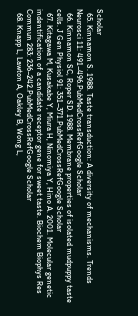Scholar
  65. Kinnamon S. 1988. Taste transduction: A diversity of mechanisms. Trends Neurosci 11: 491–496.PubMedCrossRefGoogle Scholar
  66. Kinnamon SC, Roper SD. 1988. Membrane properties of isolated mudpuppy taste cells. J Gen Physiol 91: 351–371.PubMedCrossRefGoogle Scholar
  67. Kitagawa M, Kusakabe Y, Miura H, Ninomiya Y, Hino A. 2001. Molecular genetic indentification of a candidate receptor gene for sweet taste. Biochem Biophys Res Commun 283: 236–242.PubMedCrossRefGoogle Scholar
  68. Knapp L, Lawton A, Oakley B, Wong L,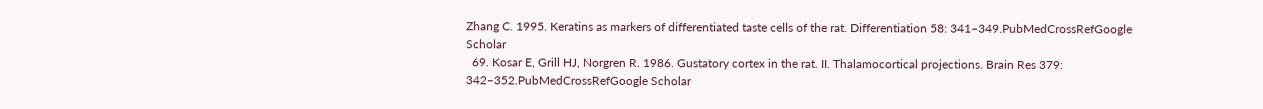Zhang C. 1995. Keratins as markers of differentiated taste cells of the rat. Differentiation 58: 341–349.PubMedCrossRefGoogle Scholar
  69. Kosar E, Grill HJ, Norgren R. 1986. Gustatory cortex in the rat. II. Thalamocortical projections. Brain Res 379: 342–352.PubMedCrossRefGoogle Scholar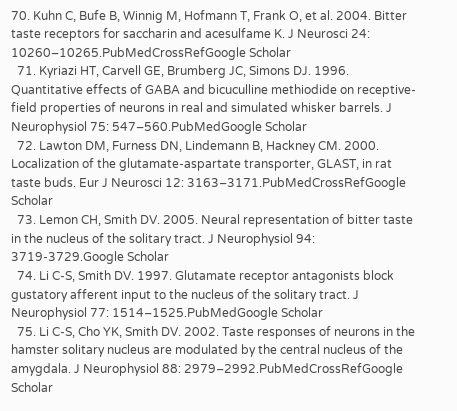70. Kuhn C, Bufe B, Winnig M, Hofmann T, Frank O, et al. 2004. Bitter taste receptors for saccharin and acesulfame K. J Neurosci 24: 10260–10265.PubMedCrossRefGoogle Scholar
  71. Kyriazi HT, Carvell GE, Brumberg JC, Simons DJ. 1996. Quantitative effects of GABA and bicuculline methiodide on receptive-field properties of neurons in real and simulated whisker barrels. J Neurophysiol 75: 547–560.PubMedGoogle Scholar
  72. Lawton DM, Furness DN, Lindemann B, Hackney CM. 2000. Localization of the glutamate-aspartate transporter, GLAST, in rat taste buds. Eur J Neurosci 12: 3163–3171.PubMedCrossRefGoogle Scholar
  73. Lemon CH, Smith DV. 2005. Neural representation of bitter taste in the nucleus of the solitary tract. J Neurophysiol 94: 3719-3729.Google Scholar
  74. Li C-S, Smith DV. 1997. Glutamate receptor antagonists block gustatory afferent input to the nucleus of the solitary tract. J Neurophysiol 77: 1514–1525.PubMedGoogle Scholar
  75. Li C-S, Cho YK, Smith DV. 2002. Taste responses of neurons in the hamster solitary nucleus are modulated by the central nucleus of the amygdala. J Neurophysiol 88: 2979–2992.PubMedCrossRefGoogle Scholar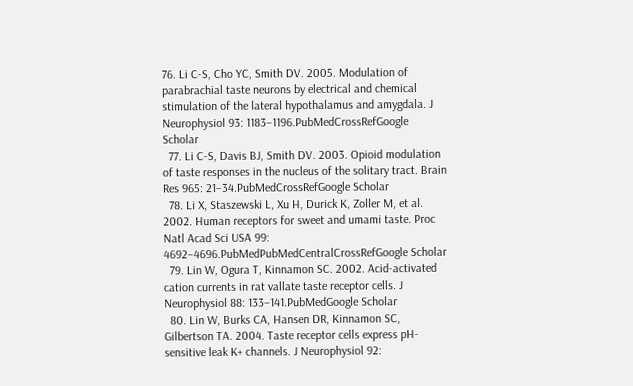76. Li C-S, Cho YC, Smith DV. 2005. Modulation of parabrachial taste neurons by electrical and chemical stimulation of the lateral hypothalamus and amygdala. J Neurophysiol 93: 1183–1196.PubMedCrossRefGoogle Scholar
  77. Li C-S, Davis BJ, Smith DV. 2003. Opioid modulation of taste responses in the nucleus of the solitary tract. Brain Res 965: 21–34.PubMedCrossRefGoogle Scholar
  78. Li X, Staszewski L, Xu H, Durick K, Zoller M, et al. 2002. Human receptors for sweet and umami taste. Proc Natl Acad Sci USA 99: 4692–4696.PubMedPubMedCentralCrossRefGoogle Scholar
  79. Lin W, Ogura T, Kinnamon SC. 2002. Acid-activated cation currents in rat vallate taste receptor cells. J Neurophysiol 88: 133–141.PubMedGoogle Scholar
  80. Lin W, Burks CA, Hansen DR, Kinnamon SC, Gilbertson TA. 2004. Taste receptor cells express pH-sensitive leak K+ channels. J Neurophysiol 92: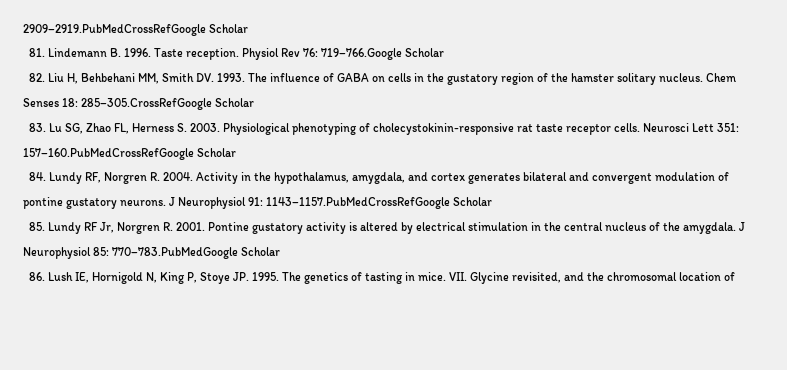2909–2919.PubMedCrossRefGoogle Scholar
  81. Lindemann B. 1996. Taste reception. Physiol Rev 76: 719–766.Google Scholar
  82. Liu H, Behbehani MM, Smith DV. 1993. The influence of GABA on cells in the gustatory region of the hamster solitary nucleus. Chem Senses 18: 285–305.CrossRefGoogle Scholar
  83. Lu SG, Zhao FL, Herness S. 2003. Physiological phenotyping of cholecystokinin-responsive rat taste receptor cells. Neurosci Lett 351: 157–160.PubMedCrossRefGoogle Scholar
  84. Lundy RF, Norgren R. 2004. Activity in the hypothalamus, amygdala, and cortex generates bilateral and convergent modulation of pontine gustatory neurons. J Neurophysiol 91: 1143–1157.PubMedCrossRefGoogle Scholar
  85. Lundy RF Jr, Norgren R. 2001. Pontine gustatory activity is altered by electrical stimulation in the central nucleus of the amygdala. J Neurophysiol 85: 770–783.PubMedGoogle Scholar
  86. Lush IE, Hornigold N, King P, Stoye JP. 1995. The genetics of tasting in mice. VII. Glycine revisited, and the chromosomal location of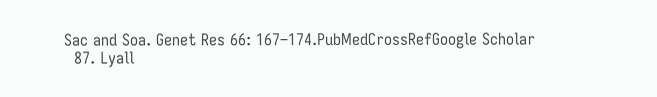Sac and Soa. Genet Res 66: 167–174.PubMedCrossRefGoogle Scholar
  87. Lyall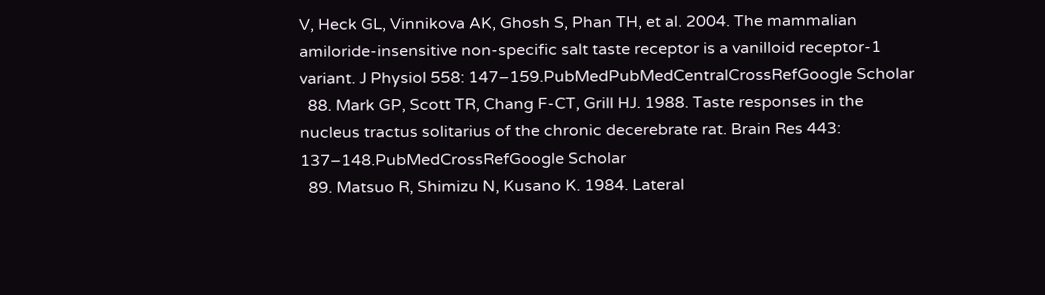V, Heck GL, Vinnikova AK, Ghosh S, Phan TH, et al. 2004. The mammalian amiloride-insensitive non-specific salt taste receptor is a vanilloid receptor-1 variant. J Physiol 558: 147–159.PubMedPubMedCentralCrossRefGoogle Scholar
  88. Mark GP, Scott TR, Chang F-CT, Grill HJ. 1988. Taste responses in the nucleus tractus solitarius of the chronic decerebrate rat. Brain Res 443: 137–148.PubMedCrossRefGoogle Scholar
  89. Matsuo R, Shimizu N, Kusano K. 1984. Lateral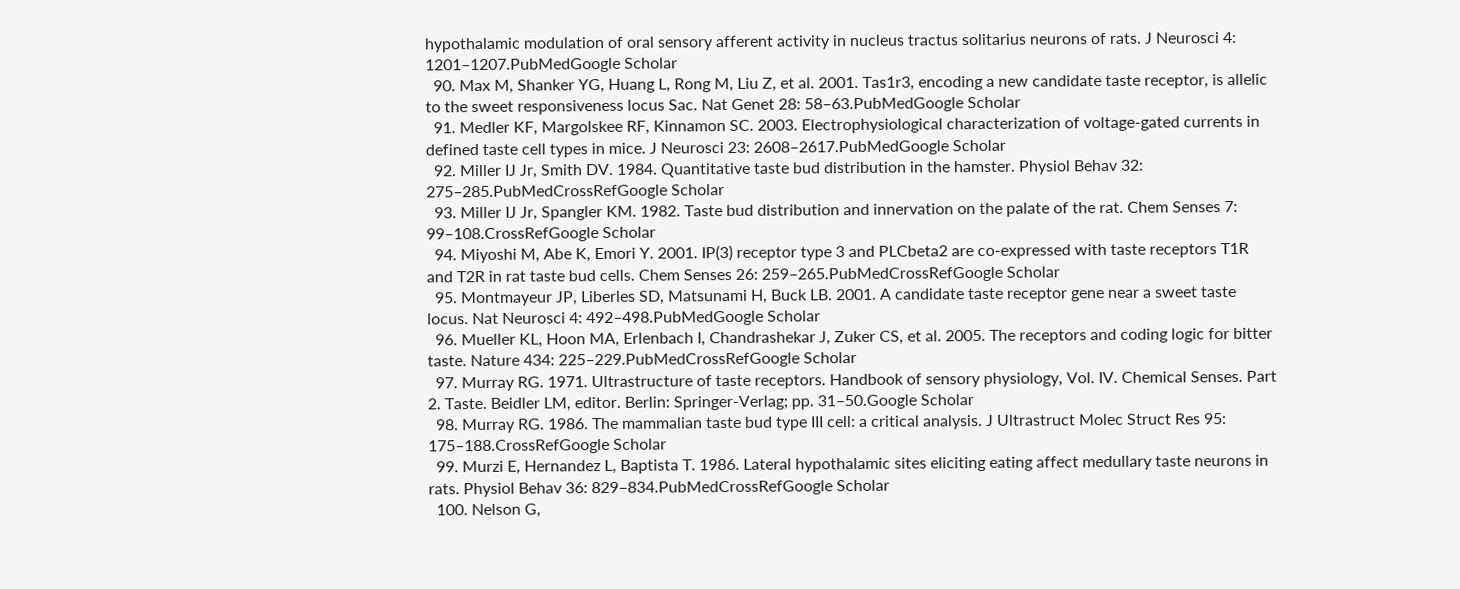hypothalamic modulation of oral sensory afferent activity in nucleus tractus solitarius neurons of rats. J Neurosci 4: 1201–1207.PubMedGoogle Scholar
  90. Max M, Shanker YG, Huang L, Rong M, Liu Z, et al. 2001. Tas1r3, encoding a new candidate taste receptor, is allelic to the sweet responsiveness locus Sac. Nat Genet 28: 58–63.PubMedGoogle Scholar
  91. Medler KF, Margolskee RF, Kinnamon SC. 2003. Electrophysiological characterization of voltage-gated currents in defined taste cell types in mice. J Neurosci 23: 2608–2617.PubMedGoogle Scholar
  92. Miller IJ Jr, Smith DV. 1984. Quantitative taste bud distribution in the hamster. Physiol Behav 32: 275–285.PubMedCrossRefGoogle Scholar
  93. Miller IJ Jr, Spangler KM. 1982. Taste bud distribution and innervation on the palate of the rat. Chem Senses 7: 99–108.CrossRefGoogle Scholar
  94. Miyoshi M, Abe K, Emori Y. 2001. IP(3) receptor type 3 and PLCbeta2 are co-expressed with taste receptors T1R and T2R in rat taste bud cells. Chem Senses 26: 259–265.PubMedCrossRefGoogle Scholar
  95. Montmayeur JP, Liberles SD, Matsunami H, Buck LB. 2001. A candidate taste receptor gene near a sweet taste locus. Nat Neurosci 4: 492–498.PubMedGoogle Scholar
  96. Mueller KL, Hoon MA, Erlenbach I, Chandrashekar J, Zuker CS, et al. 2005. The receptors and coding logic for bitter taste. Nature 434: 225–229.PubMedCrossRefGoogle Scholar
  97. Murray RG. 1971. Ultrastructure of taste receptors. Handbook of sensory physiology, Vol. IV. Chemical Senses. Part 2. Taste. Beidler LM, editor. Berlin: Springer-Verlag; pp. 31–50.Google Scholar
  98. Murray RG. 1986. The mammalian taste bud type III cell: a critical analysis. J Ultrastruct Molec Struct Res 95: 175–188.CrossRefGoogle Scholar
  99. Murzi E, Hernandez L, Baptista T. 1986. Lateral hypothalamic sites eliciting eating affect medullary taste neurons in rats. Physiol Behav 36: 829–834.PubMedCrossRefGoogle Scholar
  100. Nelson G,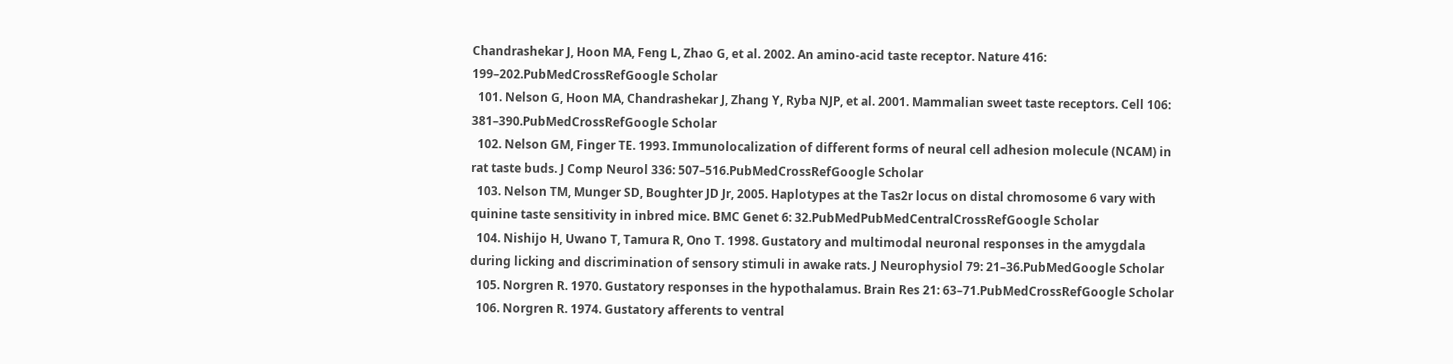Chandrashekar J, Hoon MA, Feng L, Zhao G, et al. 2002. An amino-acid taste receptor. Nature 416: 199–202.PubMedCrossRefGoogle Scholar
  101. Nelson G, Hoon MA, Chandrashekar J, Zhang Y, Ryba NJP, et al. 2001. Mammalian sweet taste receptors. Cell 106: 381–390.PubMedCrossRefGoogle Scholar
  102. Nelson GM, Finger TE. 1993. Immunolocalization of different forms of neural cell adhesion molecule (NCAM) in rat taste buds. J Comp Neurol 336: 507–516.PubMedCrossRefGoogle Scholar
  103. Nelson TM, Munger SD, Boughter JD Jr, 2005. Haplotypes at the Tas2r locus on distal chromosome 6 vary with quinine taste sensitivity in inbred mice. BMC Genet 6: 32.PubMedPubMedCentralCrossRefGoogle Scholar
  104. Nishijo H, Uwano T, Tamura R, Ono T. 1998. Gustatory and multimodal neuronal responses in the amygdala during licking and discrimination of sensory stimuli in awake rats. J Neurophysiol 79: 21–36.PubMedGoogle Scholar
  105. Norgren R. 1970. Gustatory responses in the hypothalamus. Brain Res 21: 63–71.PubMedCrossRefGoogle Scholar
  106. Norgren R. 1974. Gustatory afferents to ventral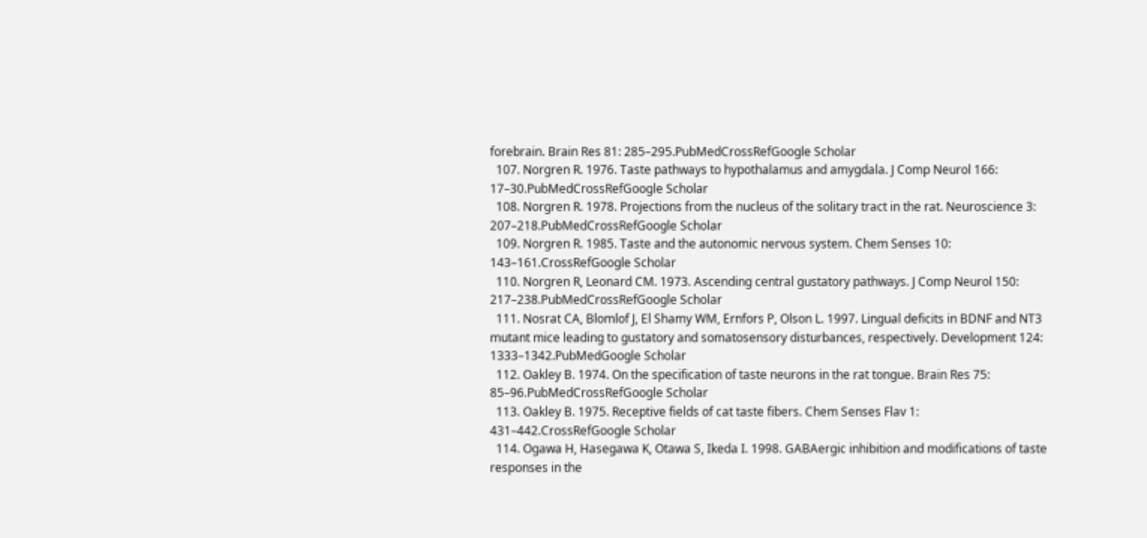forebrain. Brain Res 81: 285–295.PubMedCrossRefGoogle Scholar
  107. Norgren R. 1976. Taste pathways to hypothalamus and amygdala. J Comp Neurol 166: 17–30.PubMedCrossRefGoogle Scholar
  108. Norgren R. 1978. Projections from the nucleus of the solitary tract in the rat. Neuroscience 3: 207–218.PubMedCrossRefGoogle Scholar
  109. Norgren R. 1985. Taste and the autonomic nervous system. Chem Senses 10: 143–161.CrossRefGoogle Scholar
  110. Norgren R, Leonard CM. 1973. Ascending central gustatory pathways. J Comp Neurol 150: 217–238.PubMedCrossRefGoogle Scholar
  111. Nosrat CA, Blomlof J, El Shamy WM, Ernfors P, Olson L. 1997. Lingual deficits in BDNF and NT3 mutant mice leading to gustatory and somatosensory disturbances, respectively. Development 124: 1333–1342.PubMedGoogle Scholar
  112. Oakley B. 1974. On the specification of taste neurons in the rat tongue. Brain Res 75: 85–96.PubMedCrossRefGoogle Scholar
  113. Oakley B. 1975. Receptive fields of cat taste fibers. Chem Senses Flav 1: 431–442.CrossRefGoogle Scholar
  114. Ogawa H, Hasegawa K, Otawa S, Ikeda I. 1998. GABAergic inhibition and modifications of taste responses in the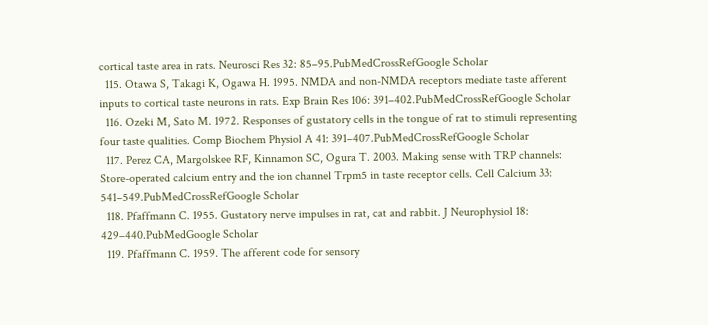cortical taste area in rats. Neurosci Res 32: 85–95.PubMedCrossRefGoogle Scholar
  115. Otawa S, Takagi K, Ogawa H. 1995. NMDA and non-NMDA receptors mediate taste afferent inputs to cortical taste neurons in rats. Exp Brain Res 106: 391–402.PubMedCrossRefGoogle Scholar
  116. Ozeki M, Sato M. 1972. Responses of gustatory cells in the tongue of rat to stimuli representing four taste qualities. Comp Biochem Physiol A 41: 391–407.PubMedCrossRefGoogle Scholar
  117. Perez CA, Margolskee RF, Kinnamon SC, Ogura T. 2003. Making sense with TRP channels: Store-operated calcium entry and the ion channel Trpm5 in taste receptor cells. Cell Calcium 33: 541–549.PubMedCrossRefGoogle Scholar
  118. Pfaffmann C. 1955. Gustatory nerve impulses in rat, cat and rabbit. J Neurophysiol 18: 429–440.PubMedGoogle Scholar
  119. Pfaffmann C. 1959. The afferent code for sensory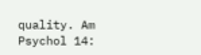quality. Am Psychol 14: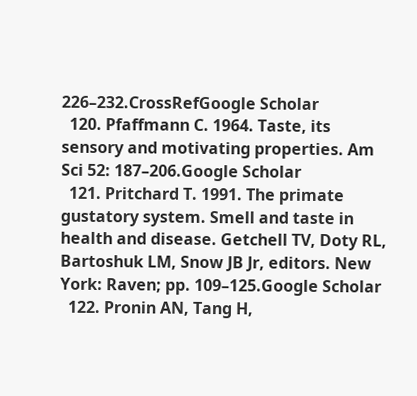226–232.CrossRefGoogle Scholar
  120. Pfaffmann C. 1964. Taste, its sensory and motivating properties. Am Sci 52: 187–206.Google Scholar
  121. Pritchard T. 1991. The primate gustatory system. Smell and taste in health and disease. Getchell TV, Doty RL, Bartoshuk LM, Snow JB Jr, editors. New York: Raven; pp. 109–125.Google Scholar
  122. Pronin AN, Tang H,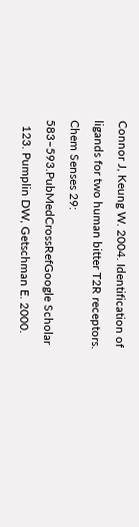Connor J, Keung W. 2004. Identification of ligands for two human bitter T2R receptors. Chem Senses 29: 583–593.PubMedCrossRefGoogle Scholar
  123. Pumplin DW, Getschman E. 2000.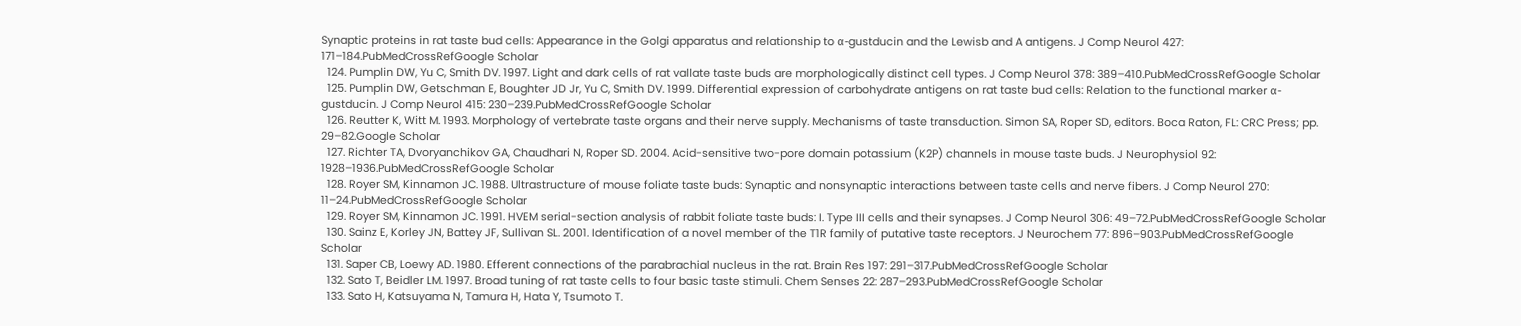Synaptic proteins in rat taste bud cells: Appearance in the Golgi apparatus and relationship to α-gustducin and the Lewisb and A antigens. J Comp Neurol 427: 171–184.PubMedCrossRefGoogle Scholar
  124. Pumplin DW, Yu C, Smith DV. 1997. Light and dark cells of rat vallate taste buds are morphologically distinct cell types. J Comp Neurol 378: 389–410.PubMedCrossRefGoogle Scholar
  125. Pumplin DW, Getschman E, Boughter JD Jr, Yu C, Smith DV. 1999. Differential expression of carbohydrate antigens on rat taste bud cells: Relation to the functional marker α-gustducin. J Comp Neurol 415: 230–239.PubMedCrossRefGoogle Scholar
  126. Reutter K, Witt M. 1993. Morphology of vertebrate taste organs and their nerve supply. Mechanisms of taste transduction. Simon SA, Roper SD, editors. Boca Raton, FL: CRC Press; pp. 29–82.Google Scholar
  127. Richter TA, Dvoryanchikov GA, Chaudhari N, Roper SD. 2004. Acid-sensitive two-pore domain potassium (K2P) channels in mouse taste buds. J Neurophysiol 92: 1928–1936.PubMedCrossRefGoogle Scholar
  128. Royer SM, Kinnamon JC. 1988. Ultrastructure of mouse foliate taste buds: Synaptic and nonsynaptic interactions between taste cells and nerve fibers. J Comp Neurol 270: 11–24.PubMedCrossRefGoogle Scholar
  129. Royer SM, Kinnamon JC. 1991. HVEM serial-section analysis of rabbit foliate taste buds: I. Type III cells and their synapses. J Comp Neurol 306: 49–72.PubMedCrossRefGoogle Scholar
  130. Sainz E, Korley JN, Battey JF, Sullivan SL. 2001. Identification of a novel member of the T1R family of putative taste receptors. J Neurochem 77: 896–903.PubMedCrossRefGoogle Scholar
  131. Saper CB, Loewy AD. 1980. Efferent connections of the parabrachial nucleus in the rat. Brain Res 197: 291–317.PubMedCrossRefGoogle Scholar
  132. Sato T, Beidler LM. 1997. Broad tuning of rat taste cells to four basic taste stimuli. Chem Senses 22: 287–293.PubMedCrossRefGoogle Scholar
  133. Sato H, Katsuyama N, Tamura H, Hata Y, Tsumoto T.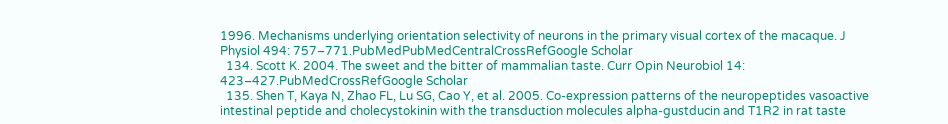1996. Mechanisms underlying orientation selectivity of neurons in the primary visual cortex of the macaque. J Physiol 494: 757–771.PubMedPubMedCentralCrossRefGoogle Scholar
  134. Scott K. 2004. The sweet and the bitter of mammalian taste. Curr Opin Neurobiol 14: 423–427.PubMedCrossRefGoogle Scholar
  135. Shen T, Kaya N, Zhao FL, Lu SG, Cao Y, et al. 2005. Co-expression patterns of the neuropeptides vasoactive intestinal peptide and cholecystokinin with the transduction molecules alpha-gustducin and T1R2 in rat taste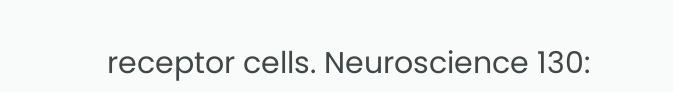receptor cells. Neuroscience 130: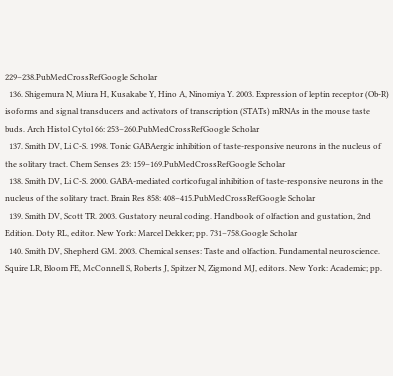229–238.PubMedCrossRefGoogle Scholar
  136. Shigemura N, Miura H, Kusakabe Y, Hino A, Ninomiya Y. 2003. Expression of leptin receptor (Ob-R) isoforms and signal transducers and activators of transcription (STATs) mRNAs in the mouse taste buds. Arch Histol Cytol 66: 253–260.PubMedCrossRefGoogle Scholar
  137. Smith DV, Li C-S. 1998. Tonic GABAergic inhibition of taste-responsive neurons in the nucleus of the solitary tract. Chem Senses 23: 159–169.PubMedCrossRefGoogle Scholar
  138. Smith DV, Li C-S. 2000. GABA-mediated corticofugal inhibition of taste-responsive neurons in the nucleus of the solitary tract. Brain Res 858: 408–415.PubMedCrossRefGoogle Scholar
  139. Smith DV, Scott TR. 2003. Gustatory neural coding. Handbook of olfaction and gustation, 2nd Edition. Doty RL, editor. New York: Marcel Dekker; pp. 731–758.Google Scholar
  140. Smith DV, Shepherd GM. 2003. Chemical senses: Taste and olfaction. Fundamental neuroscience. Squire LR, Bloom FE, McConnell S, Roberts J, Spitzer N, Zigmond MJ, editors. New York: Academic; pp.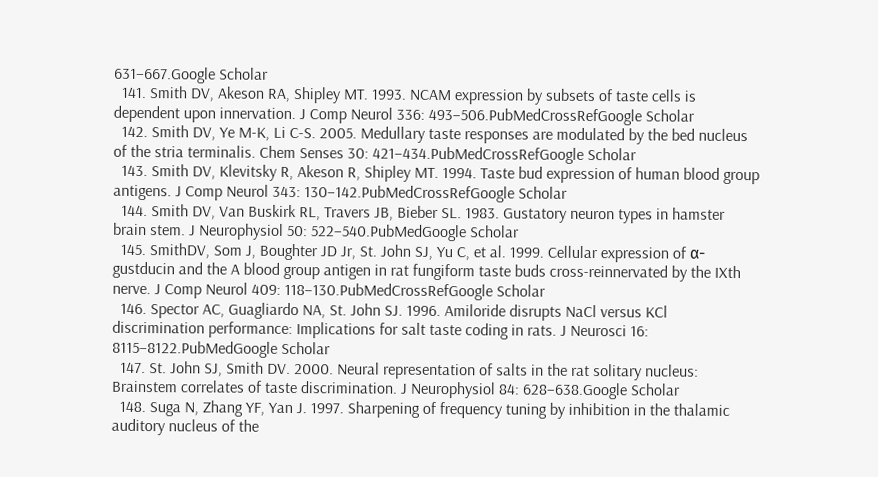631–667.Google Scholar
  141. Smith DV, Akeson RA, Shipley MT. 1993. NCAM expression by subsets of taste cells is dependent upon innervation. J Comp Neurol 336: 493–506.PubMedCrossRefGoogle Scholar
  142. Smith DV, Ye M-K, Li C-S. 2005. Medullary taste responses are modulated by the bed nucleus of the stria terminalis. Chem Senses 30: 421–434.PubMedCrossRefGoogle Scholar
  143. Smith DV, Klevitsky R, Akeson R, Shipley MT. 1994. Taste bud expression of human blood group antigens. J Comp Neurol 343: 130–142.PubMedCrossRefGoogle Scholar
  144. Smith DV, Van Buskirk RL, Travers JB, Bieber SL. 1983. Gustatory neuron types in hamster brain stem. J Neurophysiol 50: 522–540.PubMedGoogle Scholar
  145. SmithDV, Som J, Boughter JD Jr, St. John SJ, Yu C, et al. 1999. Cellular expression of α-gustducin and the A blood group antigen in rat fungiform taste buds cross-reinnervated by the IXth nerve. J Comp Neurol 409: 118–130.PubMedCrossRefGoogle Scholar
  146. Spector AC, Guagliardo NA, St. John SJ. 1996. Amiloride disrupts NaCl versus KCl discrimination performance: Implications for salt taste coding in rats. J Neurosci 16: 8115–8122.PubMedGoogle Scholar
  147. St. John SJ, Smith DV. 2000. Neural representation of salts in the rat solitary nucleus: Brainstem correlates of taste discrimination. J Neurophysiol 84: 628–638.Google Scholar
  148. Suga N, Zhang YF, Yan J. 1997. Sharpening of frequency tuning by inhibition in the thalamic auditory nucleus of the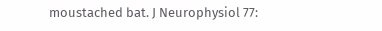moustached bat. J Neurophysiol 77: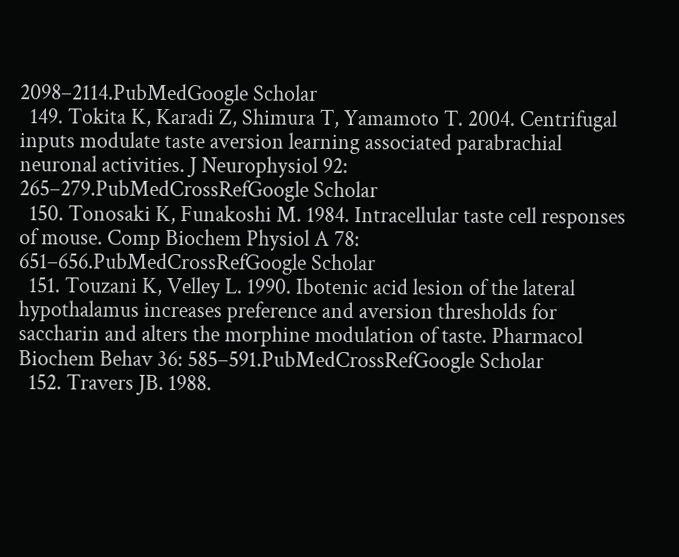2098–2114.PubMedGoogle Scholar
  149. Tokita K, Karadi Z, Shimura T, Yamamoto T. 2004. Centrifugal inputs modulate taste aversion learning associated parabrachial neuronal activities. J Neurophysiol 92: 265–279.PubMedCrossRefGoogle Scholar
  150. Tonosaki K, Funakoshi M. 1984. Intracellular taste cell responses of mouse. Comp Biochem Physiol A 78: 651–656.PubMedCrossRefGoogle Scholar
  151. Touzani K, Velley L. 1990. Ibotenic acid lesion of the lateral hypothalamus increases preference and aversion thresholds for saccharin and alters the morphine modulation of taste. Pharmacol Biochem Behav 36: 585–591.PubMedCrossRefGoogle Scholar
  152. Travers JB. 1988.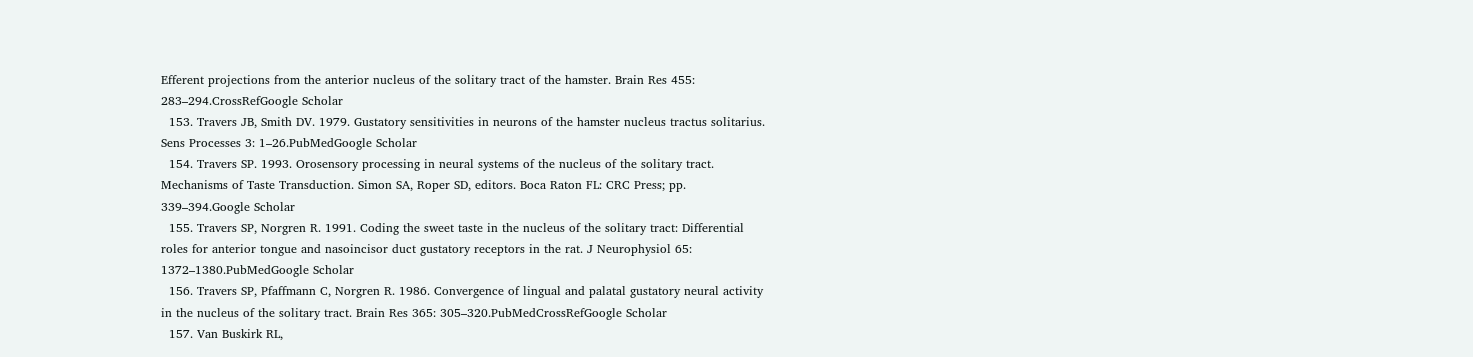Efferent projections from the anterior nucleus of the solitary tract of the hamster. Brain Res 455: 283–294.CrossRefGoogle Scholar
  153. Travers JB, Smith DV. 1979. Gustatory sensitivities in neurons of the hamster nucleus tractus solitarius. Sens Processes 3: 1–26.PubMedGoogle Scholar
  154. Travers SP. 1993. Orosensory processing in neural systems of the nucleus of the solitary tract. Mechanisms of Taste Transduction. Simon SA, Roper SD, editors. Boca Raton FL: CRC Press; pp. 339–394.Google Scholar
  155. Travers SP, Norgren R. 1991. Coding the sweet taste in the nucleus of the solitary tract: Differential roles for anterior tongue and nasoincisor duct gustatory receptors in the rat. J Neurophysiol 65: 1372–1380.PubMedGoogle Scholar
  156. Travers SP, Pfaffmann C, Norgren R. 1986. Convergence of lingual and palatal gustatory neural activity in the nucleus of the solitary tract. Brain Res 365: 305–320.PubMedCrossRefGoogle Scholar
  157. Van Buskirk RL,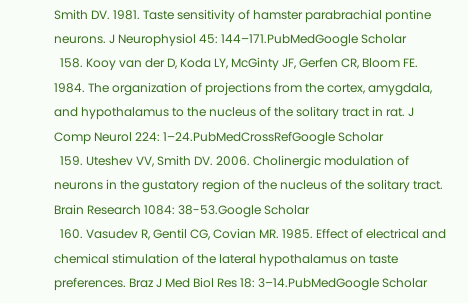Smith DV. 1981. Taste sensitivity of hamster parabrachial pontine neurons. J Neurophysiol 45: 144–171.PubMedGoogle Scholar
  158. Kooy van der D, Koda LY, McGinty JF, Gerfen CR, Bloom FE. 1984. The organization of projections from the cortex, amygdala, and hypothalamus to the nucleus of the solitary tract in rat. J Comp Neurol 224: 1–24.PubMedCrossRefGoogle Scholar
  159. Uteshev VV, Smith DV. 2006. Cholinergic modulation of neurons in the gustatory region of the nucleus of the solitary tract. Brain Research 1084: 38-53.Google Scholar
  160. Vasudev R, Gentil CG, Covian MR. 1985. Effect of electrical and chemical stimulation of the lateral hypothalamus on taste preferences. Braz J Med Biol Res 18: 3–14.PubMedGoogle Scholar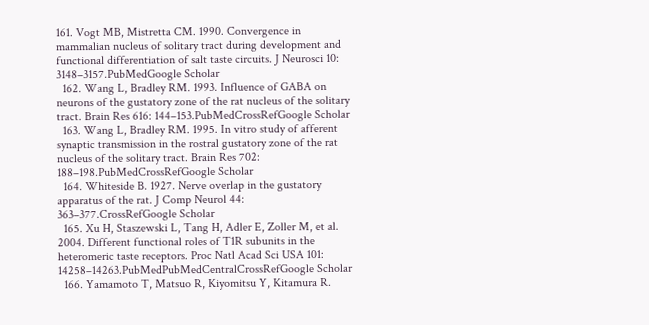161. Vogt MB, Mistretta CM. 1990. Convergence in mammalian nucleus of solitary tract during development and functional differentiation of salt taste circuits. J Neurosci 10: 3148–3157.PubMedGoogle Scholar
  162. Wang L, Bradley RM. 1993. Influence of GABA on neurons of the gustatory zone of the rat nucleus of the solitary tract. Brain Res 616: 144–153.PubMedCrossRefGoogle Scholar
  163. Wang L, Bradley RM. 1995. In vitro study of afferent synaptic transmission in the rostral gustatory zone of the rat nucleus of the solitary tract. Brain Res 702: 188–198.PubMedCrossRefGoogle Scholar
  164. Whiteside B. 1927. Nerve overlap in the gustatory apparatus of the rat. J Comp Neurol 44: 363–377.CrossRefGoogle Scholar
  165. Xu H, Staszewski L, Tang H, Adler E, Zoller M, et al. 2004. Different functional roles of T1R subunits in the heteromeric taste receptors. Proc Natl Acad Sci USA 101: 14258–14263.PubMedPubMedCentralCrossRefGoogle Scholar
  166. Yamamoto T, Matsuo R, Kiyomitsu Y, Kitamura R.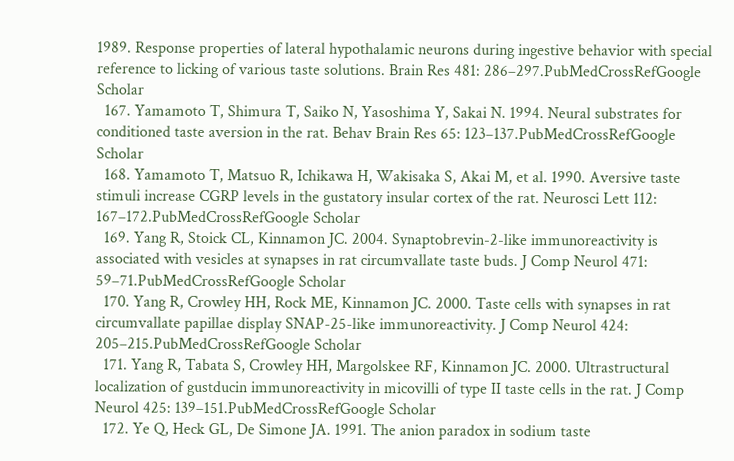1989. Response properties of lateral hypothalamic neurons during ingestive behavior with special reference to licking of various taste solutions. Brain Res 481: 286–297.PubMedCrossRefGoogle Scholar
  167. Yamamoto T, Shimura T, Saiko N, Yasoshima Y, Sakai N. 1994. Neural substrates for conditioned taste aversion in the rat. Behav Brain Res 65: 123–137.PubMedCrossRefGoogle Scholar
  168. Yamamoto T, Matsuo R, Ichikawa H, Wakisaka S, Akai M, et al. 1990. Aversive taste stimuli increase CGRP levels in the gustatory insular cortex of the rat. Neurosci Lett 112: 167–172.PubMedCrossRefGoogle Scholar
  169. Yang R, Stoick CL, Kinnamon JC. 2004. Synaptobrevin-2-like immunoreactivity is associated with vesicles at synapses in rat circumvallate taste buds. J Comp Neurol 471: 59–71.PubMedCrossRefGoogle Scholar
  170. Yang R, Crowley HH, Rock ME, Kinnamon JC. 2000. Taste cells with synapses in rat circumvallate papillae display SNAP-25-like immunoreactivity. J Comp Neurol 424: 205–215.PubMedCrossRefGoogle Scholar
  171. Yang R, Tabata S, Crowley HH, Margolskee RF, Kinnamon JC. 2000. Ultrastructural localization of gustducin immunoreactivity in micovilli of type II taste cells in the rat. J Comp Neurol 425: 139–151.PubMedCrossRefGoogle Scholar
  172. Ye Q, Heck GL, De Simone JA. 1991. The anion paradox in sodium taste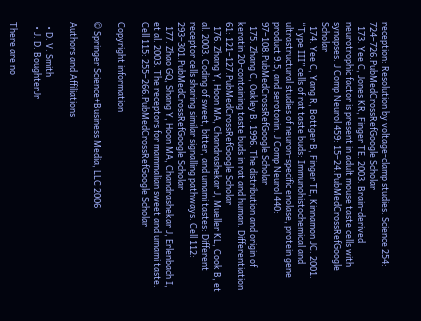reception: Resolution by voltage-clamp studies. Science 254: 724–726.PubMedCrossRefGoogle Scholar
  173. Yee C, Jones KR, Finger TE. 2003. Brain-derived neurotrophic factor is present in adult mouse taste cells with synapses. J Comp Neurol 459: 15–24.PubMedCrossRefGoogle Scholar
  174. Yee C, Yang R, Bottger B, Finger TE, Kinnamon JC. 2001. “Type III” cells of rat taste buds: Immunohistochemical and ultrastructural studies of neuron-specific enolase, protein gene product 9.5, and serotonin. J Comp Neurol 440: 97–108.PubMedCrossRefGoogle Scholar
  175. Zhang C, Oakley B. 1996. The distribution and origin of keratin 20-containing taste buds in rat and human. Differentiation 61: 121–127.PubMedCrossRefGoogle Scholar
  176. Zhang Y, Hoon MA, Chandrashekar J, Mueller KL, Cook B, et al. 2003. Coding of sweet, bitter, and umami tastes: Different receptor cells sharing similar signalling pathways. Cell 112: 293–301.PubMedCrossRefGoogle Scholar
  177. Zhao GQ, Shang Y, Hoon MA, Chandrashekar J, Erlenbach I, et al. 2003. The receptors for mammalian sweet and umami taste. Cell 115: 255–266.PubMedCrossRefGoogle Scholar

Copyright information

© Springer Science+Business Media, LLC 2006

Authors and Affiliations

  • D. V. Smith
  • J. D. BoughterJr

There are no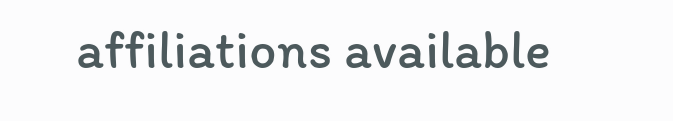affiliations available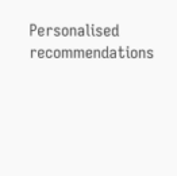Personalised recommendations